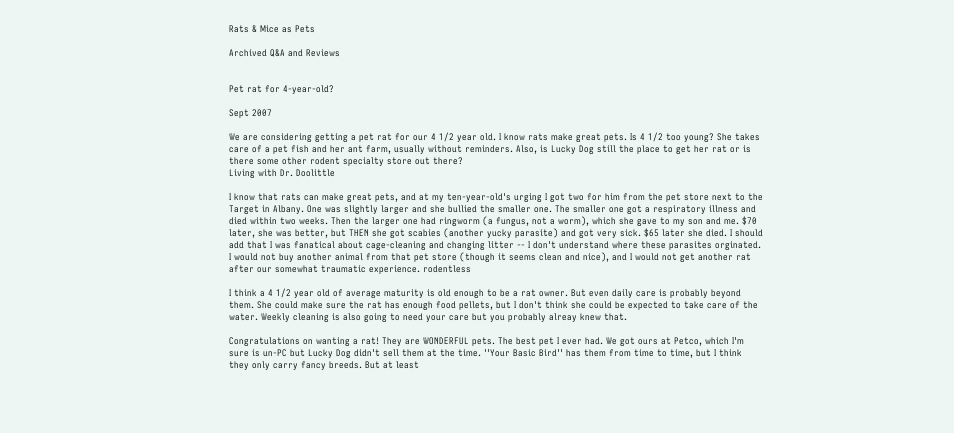Rats & Mice as Pets

Archived Q&A and Reviews


Pet rat for 4-year-old?

Sept 2007

We are considering getting a pet rat for our 4 1/2 year old. I know rats make great pets. Is 4 1/2 too young? She takes care of a pet fish and her ant farm, usually without reminders. Also, is Lucky Dog still the place to get her rat or is there some other rodent specialty store out there?
Living with Dr. Doolittle

I know that rats can make great pets, and at my ten-year-old's urging I got two for him from the pet store next to the Target in Albany. One was slightly larger and she bullied the smaller one. The smaller one got a respiratory illness and died within two weeks. Then the larger one had ringworm (a fungus, not a worm), which she gave to my son and me. $70 later, she was better, but THEN she got scabies (another yucky parasite) and got very sick. $65 later she died. I should add that I was fanatical about cage-cleaning and changing litter -- I don't understand where these parasites orginated. I would not buy another animal from that pet store (though it seems clean and nice), and I would not get another rat after our somewhat traumatic experience. rodentless

I think a 4 1/2 year old of average maturity is old enough to be a rat owner. But even daily care is probably beyond them. She could make sure the rat has enough food pellets, but I don't think she could be expected to take care of the water. Weekly cleaning is also going to need your care but you probably alreay knew that.

Congratulations on wanting a rat! They are WONDERFUL pets. The best pet I ever had. We got ours at Petco, which I'm sure is un-PC but Lucky Dog didn't sell them at the time. ''Your Basic Bird'' has them from time to time, but I think they only carry fancy breeds. But at least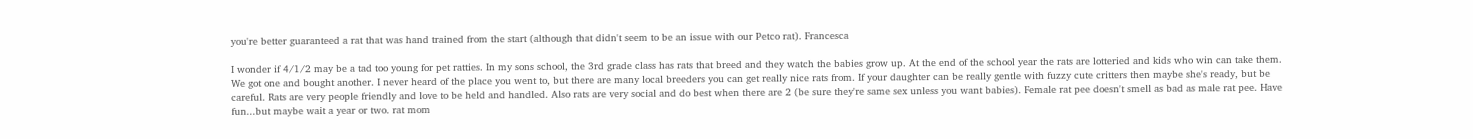you're better guaranteed a rat that was hand trained from the start (although that didn't seem to be an issue with our Petco rat). Francesca

I wonder if 4/1/2 may be a tad too young for pet ratties. In my sons school, the 3rd grade class has rats that breed and they watch the babies grow up. At the end of the school year the rats are lotteried and kids who win can take them. We got one and bought another. I never heard of the place you went to, but there are many local breeders you can get really nice rats from. If your daughter can be really gentle with fuzzy cute critters then maybe she's ready, but be careful. Rats are very people friendly and love to be held and handled. Also rats are very social and do best when there are 2 (be sure they're same sex unless you want babies). Female rat pee doesn't smell as bad as male rat pee. Have fun...but maybe wait a year or two. rat mom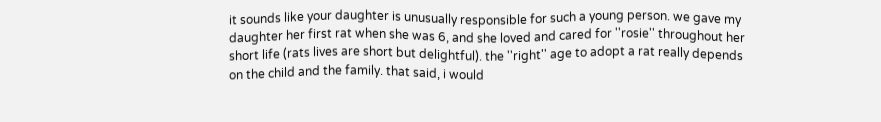it sounds like your daughter is unusually responsible for such a young person. we gave my daughter her first rat when she was 6, and she loved and cared for ''rosie'' throughout her short life (rats lives are short but delightful). the ''right'' age to adopt a rat really depends on the child and the family. that said, i would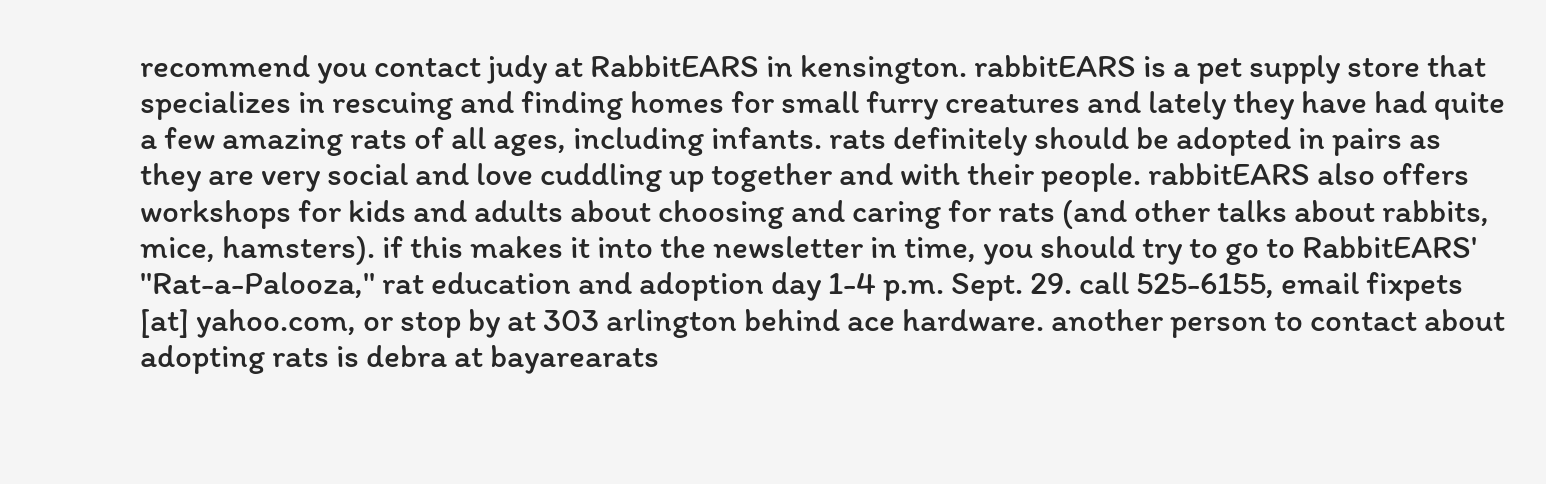recommend you contact judy at RabbitEARS in kensington. rabbitEARS is a pet supply store that specializes in rescuing and finding homes for small furry creatures and lately they have had quite a few amazing rats of all ages, including infants. rats definitely should be adopted in pairs as they are very social and love cuddling up together and with their people. rabbitEARS also offers workshops for kids and adults about choosing and caring for rats (and other talks about rabbits, mice, hamsters). if this makes it into the newsletter in time, you should try to go to RabbitEARS' ''Rat-a-Palooza,'' rat education and adoption day 1-4 p.m. Sept. 29. call 525-6155, email fixpets [at] yahoo.com, or stop by at 303 arlington behind ace hardware. another person to contact about adopting rats is debra at bayarearats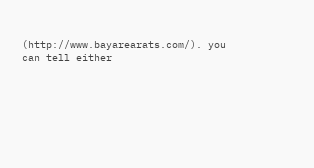(http://www.bayarearats.com/). you can tell either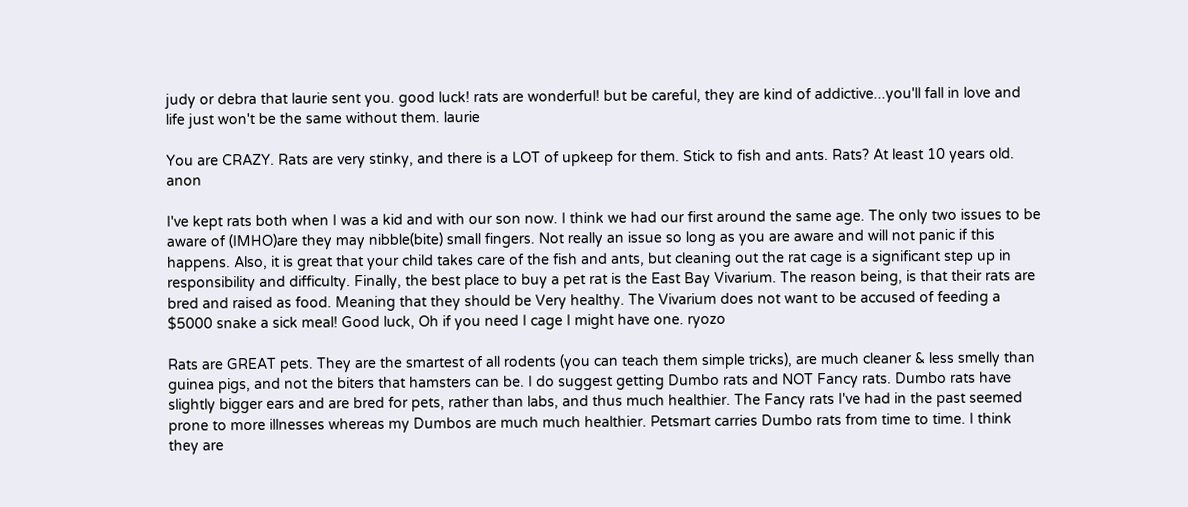judy or debra that laurie sent you. good luck! rats are wonderful! but be careful, they are kind of addictive...you'll fall in love and life just won't be the same without them. laurie

You are CRAZY. Rats are very stinky, and there is a LOT of upkeep for them. Stick to fish and ants. Rats? At least 10 years old. anon

I've kept rats both when I was a kid and with our son now. I think we had our first around the same age. The only two issues to be aware of (IMHO)are they may nibble(bite) small fingers. Not really an issue so long as you are aware and will not panic if this happens. Also, it is great that your child takes care of the fish and ants, but cleaning out the rat cage is a significant step up in responsibility and difficulty. Finally, the best place to buy a pet rat is the East Bay Vivarium. The reason being, is that their rats are bred and raised as food. Meaning that they should be Very healthy. The Vivarium does not want to be accused of feeding a $5000 snake a sick meal! Good luck, Oh if you need I cage I might have one. ryozo

Rats are GREAT pets. They are the smartest of all rodents (you can teach them simple tricks), are much cleaner & less smelly than guinea pigs, and not the biters that hamsters can be. I do suggest getting Dumbo rats and NOT Fancy rats. Dumbo rats have slightly bigger ears and are bred for pets, rather than labs, and thus much healthier. The Fancy rats I've had in the past seemed prone to more illnesses whereas my Dumbos are much much healthier. Petsmart carries Dumbo rats from time to time. I think they are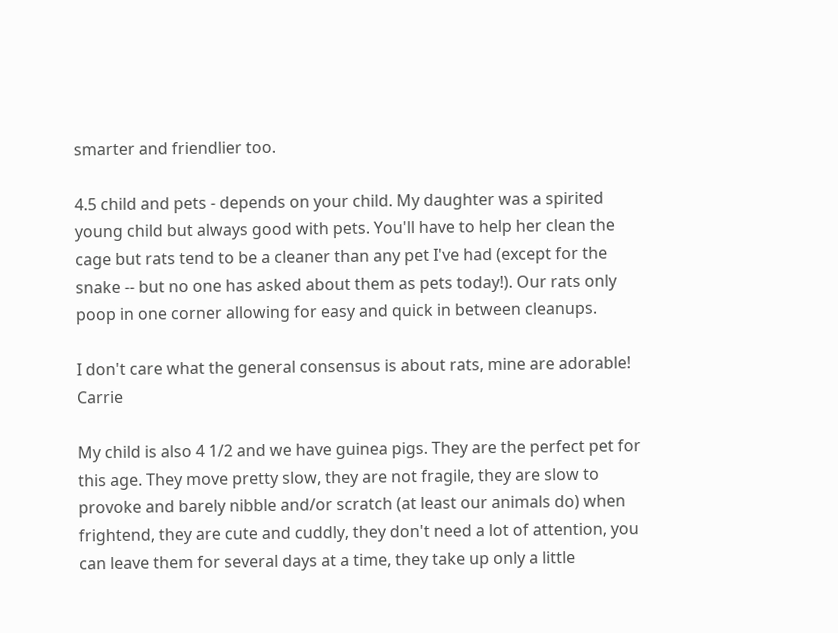smarter and friendlier too.

4.5 child and pets - depends on your child. My daughter was a spirited young child but always good with pets. You'll have to help her clean the cage but rats tend to be a cleaner than any pet I've had (except for the snake -- but no one has asked about them as pets today!). Our rats only poop in one corner allowing for easy and quick in between cleanups.

I don't care what the general consensus is about rats, mine are adorable! Carrie

My child is also 4 1/2 and we have guinea pigs. They are the perfect pet for this age. They move pretty slow, they are not fragile, they are slow to provoke and barely nibble and/or scratch (at least our animals do) when frightend, they are cute and cuddly, they don't need a lot of attention, you can leave them for several days at a time, they take up only a little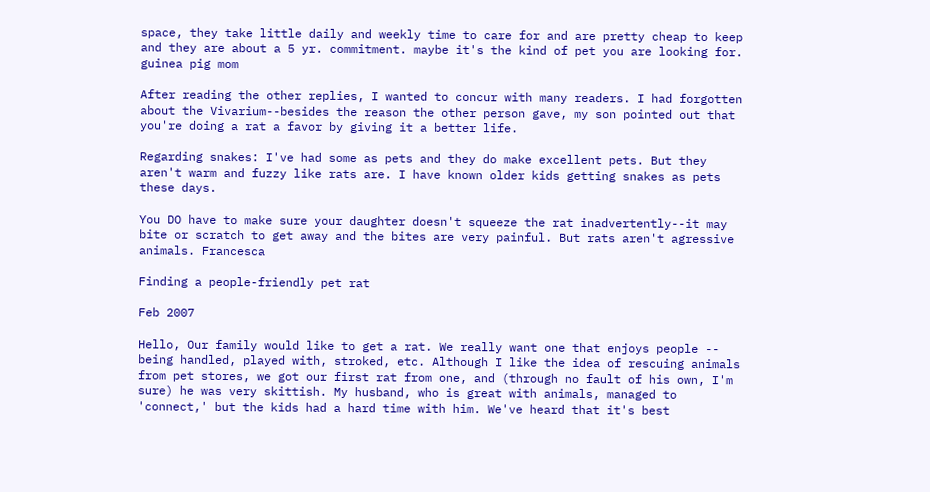space, they take little daily and weekly time to care for and are pretty cheap to keep and they are about a 5 yr. commitment. maybe it's the kind of pet you are looking for. guinea pig mom

After reading the other replies, I wanted to concur with many readers. I had forgotten about the Vivarium--besides the reason the other person gave, my son pointed out that you're doing a rat a favor by giving it a better life.

Regarding snakes: I've had some as pets and they do make excellent pets. But they aren't warm and fuzzy like rats are. I have known older kids getting snakes as pets these days.

You DO have to make sure your daughter doesn't squeeze the rat inadvertently--it may bite or scratch to get away and the bites are very painful. But rats aren't agressive animals. Francesca

Finding a people-friendly pet rat

Feb 2007

Hello, Our family would like to get a rat. We really want one that enjoys people -- being handled, played with, stroked, etc. Although I like the idea of rescuing animals from pet stores, we got our first rat from one, and (through no fault of his own, I'm sure) he was very skittish. My husband, who is great with animals, managed to 'connect,' but the kids had a hard time with him. We've heard that it's best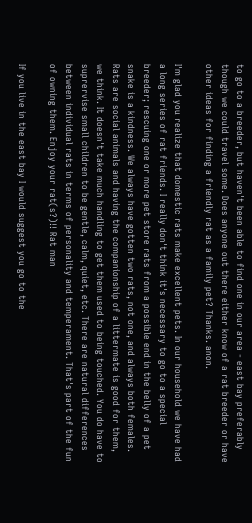to go to a breeder, but haven't been able to find one in our area - east bay preferably though we could travel some. Does anyone out there either know of a rat breeder or have other ideas for finding a friendly rat as a family pet? Thanks. anon.

I'm glad you realize that domestic rats make excellent pets. In our household we have had a long series of rat friends. I really don't think it's necessary to go to a special breeder; rescuing one or more pet store rats from a possible end in the belly of a pet snake is a kindness. We always have gotten two rats, not one, and always both females. Rats are social animals and having the companionship of a littermate is good for them, we think. It doesn't take much handling to get them used to being touched. You do have to suprervise small children to be gentle, calm, quiet, etc. There are natural differences between individual rats in terms of personality and temperament. That's part of the fun of owning them. Enjoy your rat(s?)!! Rat man

If you live in the east bay I would suggest you go to the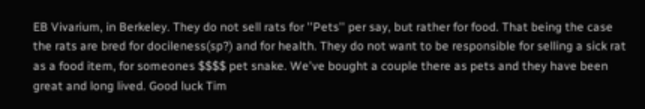EB Vivarium, in Berkeley. They do not sell rats for ''Pets'' per say, but rather for food. That being the case the rats are bred for docileness(sp?) and for health. They do not want to be responsible for selling a sick rat as a food item, for someones $$$$ pet snake. We've bought a couple there as pets and they have been great and long lived. Good luck Tim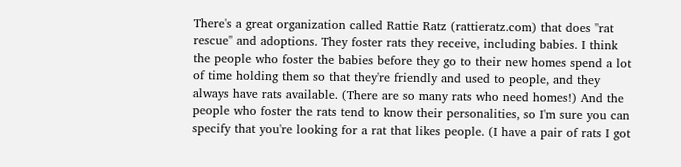There's a great organization called Rattie Ratz (rattieratz.com) that does ''rat rescue'' and adoptions. They foster rats they receive, including babies. I think the people who foster the babies before they go to their new homes spend a lot of time holding them so that they're friendly and used to people, and they always have rats available. (There are so many rats who need homes!) And the people who foster the rats tend to know their personalities, so I'm sure you can specify that you're looking for a rat that likes people. (I have a pair of rats I got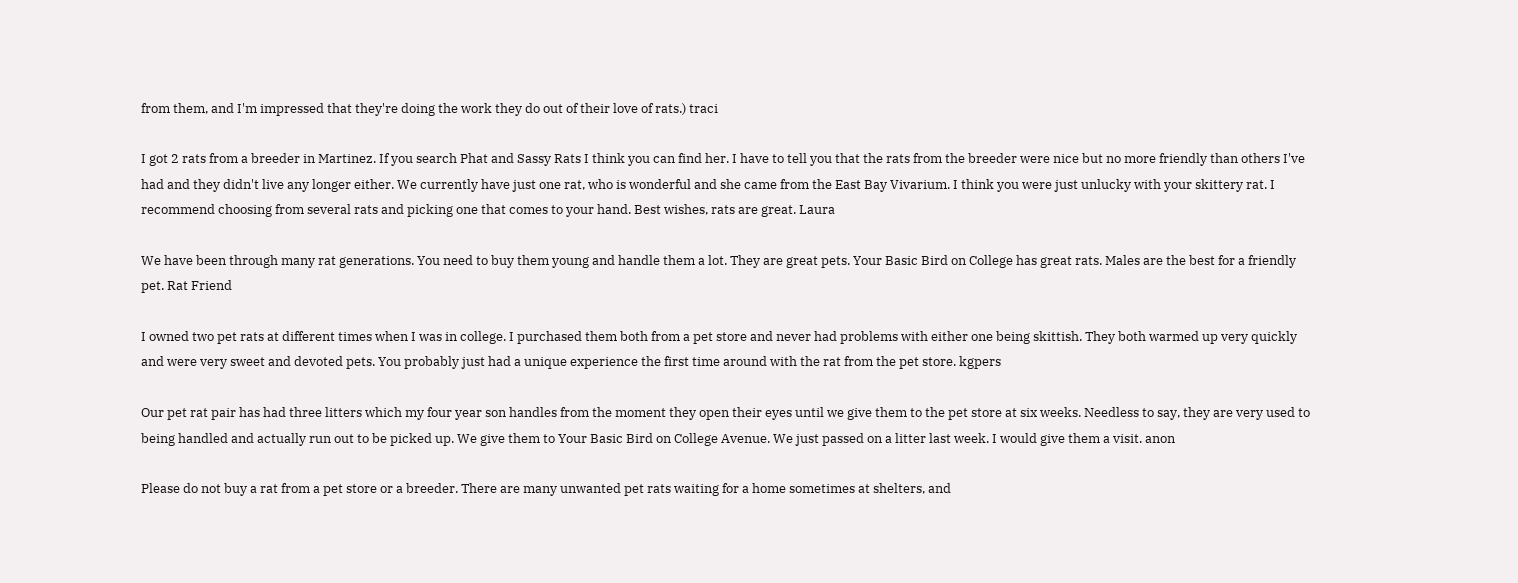from them, and I'm impressed that they're doing the work they do out of their love of rats.) traci

I got 2 rats from a breeder in Martinez. If you search Phat and Sassy Rats I think you can find her. I have to tell you that the rats from the breeder were nice but no more friendly than others I've had and they didn't live any longer either. We currently have just one rat, who is wonderful and she came from the East Bay Vivarium. I think you were just unlucky with your skittery rat. I recommend choosing from several rats and picking one that comes to your hand. Best wishes, rats are great. Laura

We have been through many rat generations. You need to buy them young and handle them a lot. They are great pets. Your Basic Bird on College has great rats. Males are the best for a friendly pet. Rat Friend

I owned two pet rats at different times when I was in college. I purchased them both from a pet store and never had problems with either one being skittish. They both warmed up very quickly and were very sweet and devoted pets. You probably just had a unique experience the first time around with the rat from the pet store. kgpers

Our pet rat pair has had three litters which my four year son handles from the moment they open their eyes until we give them to the pet store at six weeks. Needless to say, they are very used to being handled and actually run out to be picked up. We give them to Your Basic Bird on College Avenue. We just passed on a litter last week. I would give them a visit. anon

Please do not buy a rat from a pet store or a breeder. There are many unwanted pet rats waiting for a home sometimes at shelters, and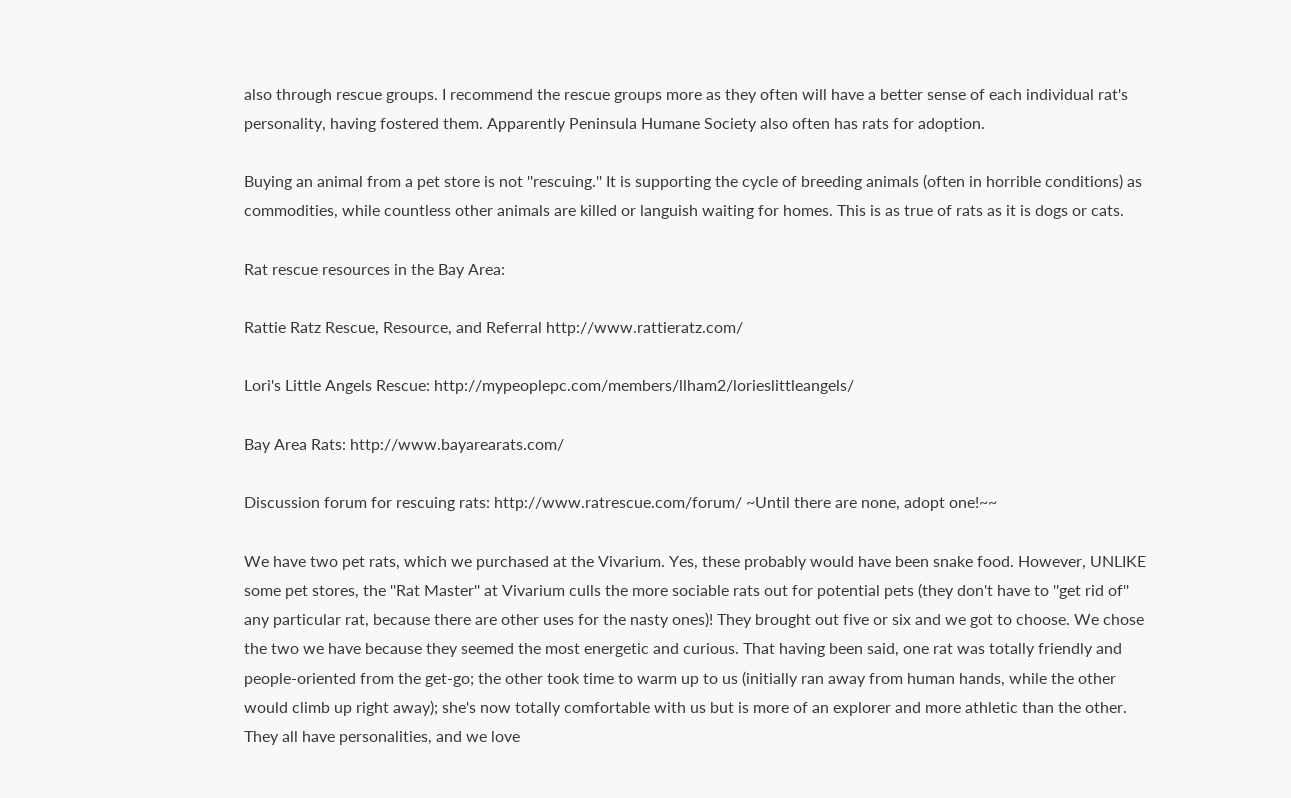also through rescue groups. I recommend the rescue groups more as they often will have a better sense of each individual rat's personality, having fostered them. Apparently Peninsula Humane Society also often has rats for adoption.

Buying an animal from a pet store is not ''rescuing.'' It is supporting the cycle of breeding animals (often in horrible conditions) as commodities, while countless other animals are killed or languish waiting for homes. This is as true of rats as it is dogs or cats.

Rat rescue resources in the Bay Area:

Rattie Ratz Rescue, Resource, and Referral http://www.rattieratz.com/

Lori's Little Angels Rescue: http://mypeoplepc.com/members/llham2/lorieslittleangels/

Bay Area Rats: http://www.bayarearats.com/

Discussion forum for rescuing rats: http://www.ratrescue.com/forum/ ~Until there are none, adopt one!~~

We have two pet rats, which we purchased at the Vivarium. Yes, these probably would have been snake food. However, UNLIKE some pet stores, the ''Rat Master'' at Vivarium culls the more sociable rats out for potential pets (they don't have to ''get rid of'' any particular rat, because there are other uses for the nasty ones)! They brought out five or six and we got to choose. We chose the two we have because they seemed the most energetic and curious. That having been said, one rat was totally friendly and people-oriented from the get-go; the other took time to warm up to us (initially ran away from human hands, while the other would climb up right away); she's now totally comfortable with us but is more of an explorer and more athletic than the other. They all have personalities, and we love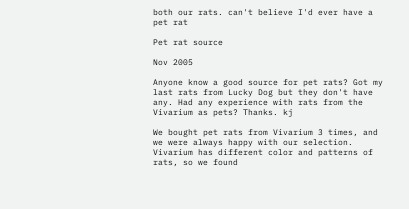both our rats. can't believe I'd ever have a pet rat

Pet rat source

Nov 2005

Anyone know a good source for pet rats? Got my last rats from Lucky Dog but they don't have any. Had any experience with rats from the Vivarium as pets? Thanks. kj

We bought pet rats from Vivarium 3 times, and we were always happy with our selection. Vivarium has different color and patterns of rats, so we found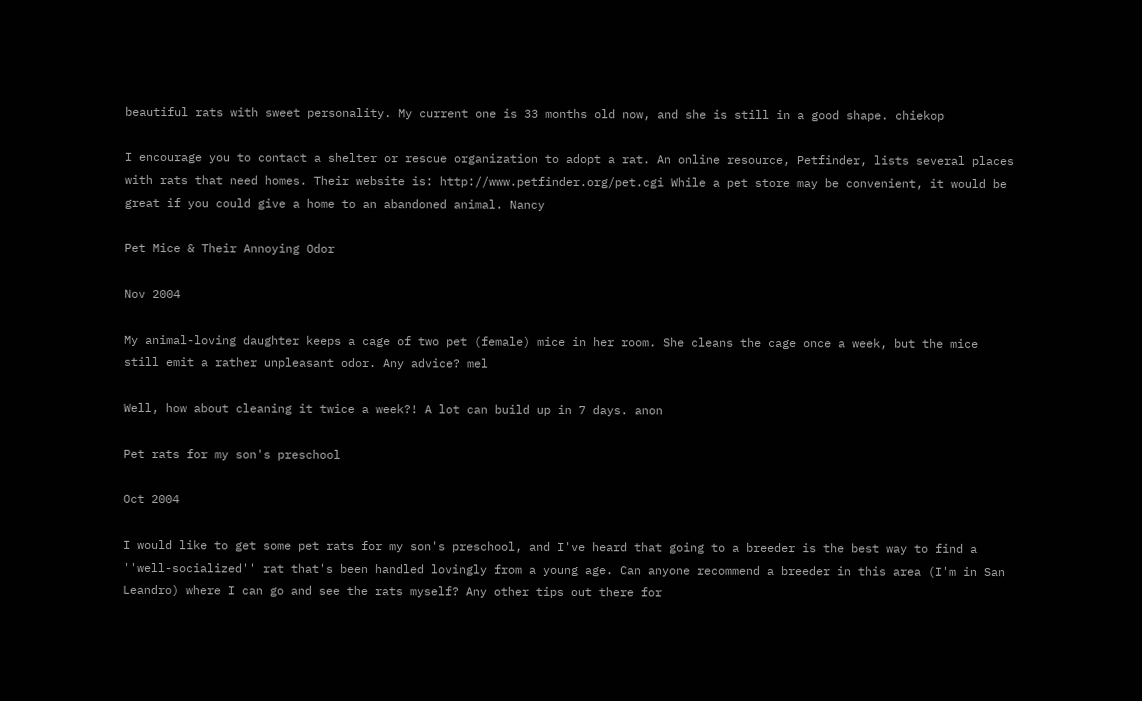beautiful rats with sweet personality. My current one is 33 months old now, and she is still in a good shape. chiekop

I encourage you to contact a shelter or rescue organization to adopt a rat. An online resource, Petfinder, lists several places with rats that need homes. Their website is: http://www.petfinder.org/pet.cgi While a pet store may be convenient, it would be great if you could give a home to an abandoned animal. Nancy

Pet Mice & Their Annoying Odor

Nov 2004

My animal-loving daughter keeps a cage of two pet (female) mice in her room. She cleans the cage once a week, but the mice still emit a rather unpleasant odor. Any advice? mel

Well, how about cleaning it twice a week?! A lot can build up in 7 days. anon

Pet rats for my son's preschool

Oct 2004

I would like to get some pet rats for my son's preschool, and I've heard that going to a breeder is the best way to find a ''well-socialized'' rat that's been handled lovingly from a young age. Can anyone recommend a breeder in this area (I'm in San Leandro) where I can go and see the rats myself? Any other tips out there for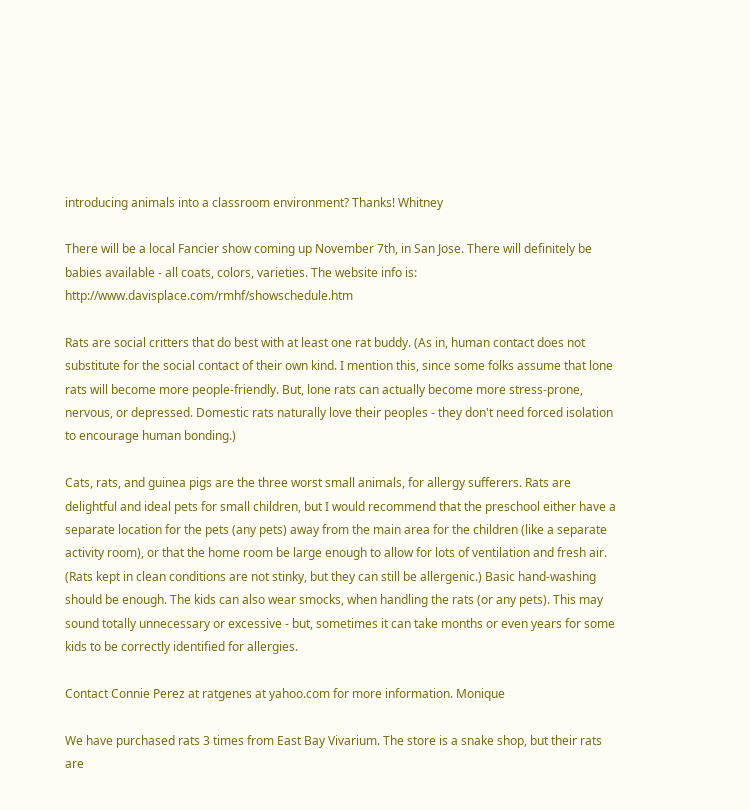introducing animals into a classroom environment? Thanks! Whitney

There will be a local Fancier show coming up November 7th, in San Jose. There will definitely be babies available - all coats, colors, varieties. The website info is: http://www.davisplace.com/rmhf/showschedule.htm

Rats are social critters that do best with at least one rat buddy. (As in, human contact does not substitute for the social contact of their own kind. I mention this, since some folks assume that lone rats will become more people-friendly. But, lone rats can actually become more stress-prone, nervous, or depressed. Domestic rats naturally love their peoples - they don't need forced isolation to encourage human bonding.)

Cats, rats, and guinea pigs are the three worst small animals, for allergy sufferers. Rats are delightful and ideal pets for small children, but I would recommend that the preschool either have a separate location for the pets (any pets) away from the main area for the children (like a separate activity room), or that the home room be large enough to allow for lots of ventilation and fresh air. (Rats kept in clean conditions are not stinky, but they can still be allergenic.) Basic hand-washing should be enough. The kids can also wear smocks, when handling the rats (or any pets). This may sound totally unnecessary or excessive - but, sometimes it can take months or even years for some kids to be correctly identified for allergies.

Contact Connie Perez at ratgenes at yahoo.com for more information. Monique

We have purchased rats 3 times from East Bay Vivarium. The store is a snake shop, but their rats are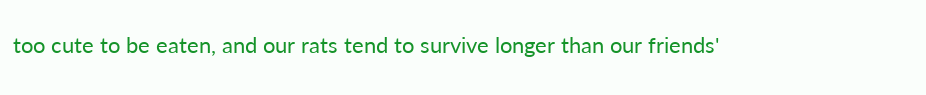too cute to be eaten, and our rats tend to survive longer than our friends'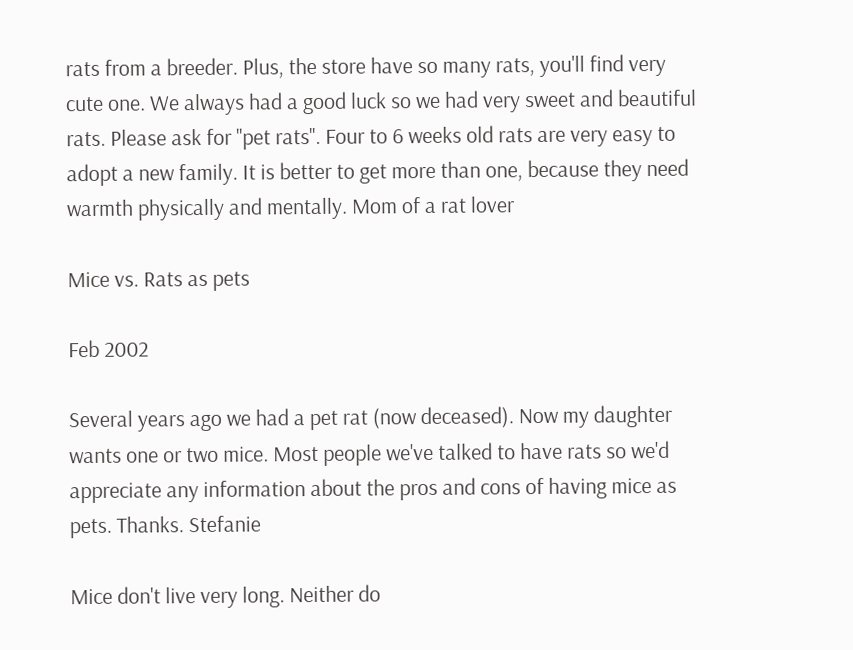rats from a breeder. Plus, the store have so many rats, you'll find very cute one. We always had a good luck so we had very sweet and beautiful rats. Please ask for ''pet rats''. Four to 6 weeks old rats are very easy to adopt a new family. It is better to get more than one, because they need warmth physically and mentally. Mom of a rat lover

Mice vs. Rats as pets

Feb 2002

Several years ago we had a pet rat (now deceased). Now my daughter wants one or two mice. Most people we've talked to have rats so we'd appreciate any information about the pros and cons of having mice as pets. Thanks. Stefanie

Mice don't live very long. Neither do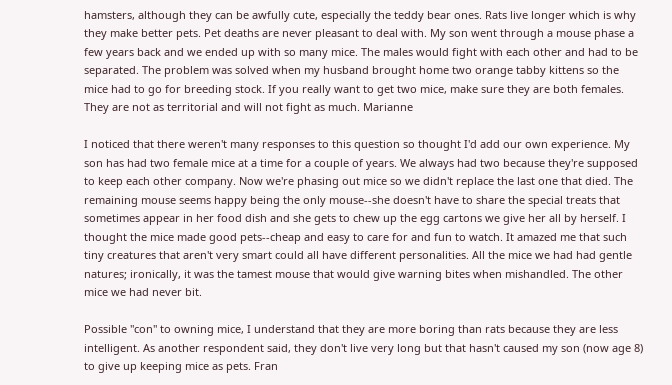hamsters, although they can be awfully cute, especially the teddy bear ones. Rats live longer which is why they make better pets. Pet deaths are never pleasant to deal with. My son went through a mouse phase a few years back and we ended up with so many mice. The males would fight with each other and had to be separated. The problem was solved when my husband brought home two orange tabby kittens so the mice had to go for breeding stock. If you really want to get two mice, make sure they are both females. They are not as territorial and will not fight as much. Marianne

I noticed that there weren't many responses to this question so thought I'd add our own experience. My son has had two female mice at a time for a couple of years. We always had two because they're supposed to keep each other company. Now we're phasing out mice so we didn't replace the last one that died. The remaining mouse seems happy being the only mouse--she doesn't have to share the special treats that sometimes appear in her food dish and she gets to chew up the egg cartons we give her all by herself. I thought the mice made good pets--cheap and easy to care for and fun to watch. It amazed me that such tiny creatures that aren't very smart could all have different personalities. All the mice we had had gentle natures; ironically, it was the tamest mouse that would give warning bites when mishandled. The other mice we had never bit.

Possible ''con'' to owning mice, I understand that they are more boring than rats because they are less intelligent. As another respondent said, they don't live very long but that hasn't caused my son (now age 8) to give up keeping mice as pets. Fran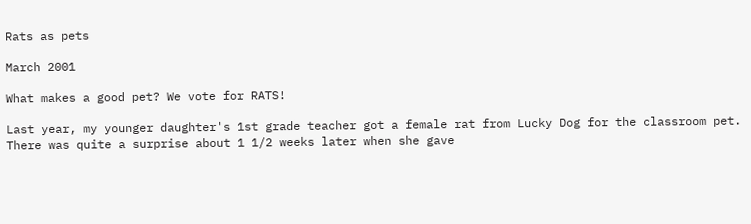Rats as pets

March 2001

What makes a good pet? We vote for RATS!

Last year, my younger daughter's 1st grade teacher got a female rat from Lucky Dog for the classroom pet. There was quite a surprise about 1 1/2 weeks later when she gave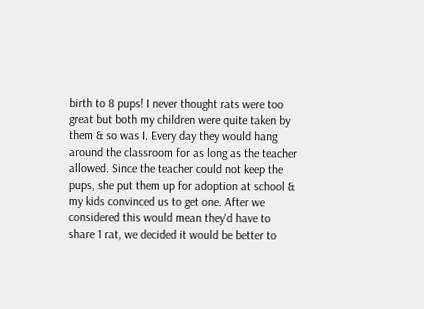birth to 8 pups! I never thought rats were too great but both my children were quite taken by them & so was I. Every day they would hang around the classroom for as long as the teacher allowed. Since the teacher could not keep the pups, she put them up for adoption at school & my kids convinced us to get one. After we considered this would mean they'd have to share 1 rat, we decided it would be better to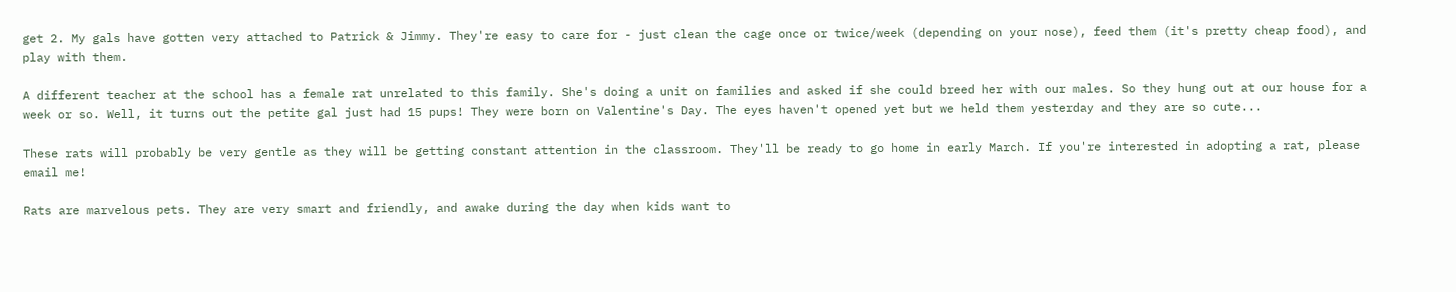get 2. My gals have gotten very attached to Patrick & Jimmy. They're easy to care for - just clean the cage once or twice/week (depending on your nose), feed them (it's pretty cheap food), and play with them.

A different teacher at the school has a female rat unrelated to this family. She's doing a unit on families and asked if she could breed her with our males. So they hung out at our house for a week or so. Well, it turns out the petite gal just had 15 pups! They were born on Valentine's Day. The eyes haven't opened yet but we held them yesterday and they are so cute...

These rats will probably be very gentle as they will be getting constant attention in the classroom. They'll be ready to go home in early March. If you're interested in adopting a rat, please email me!

Rats are marvelous pets. They are very smart and friendly, and awake during the day when kids want to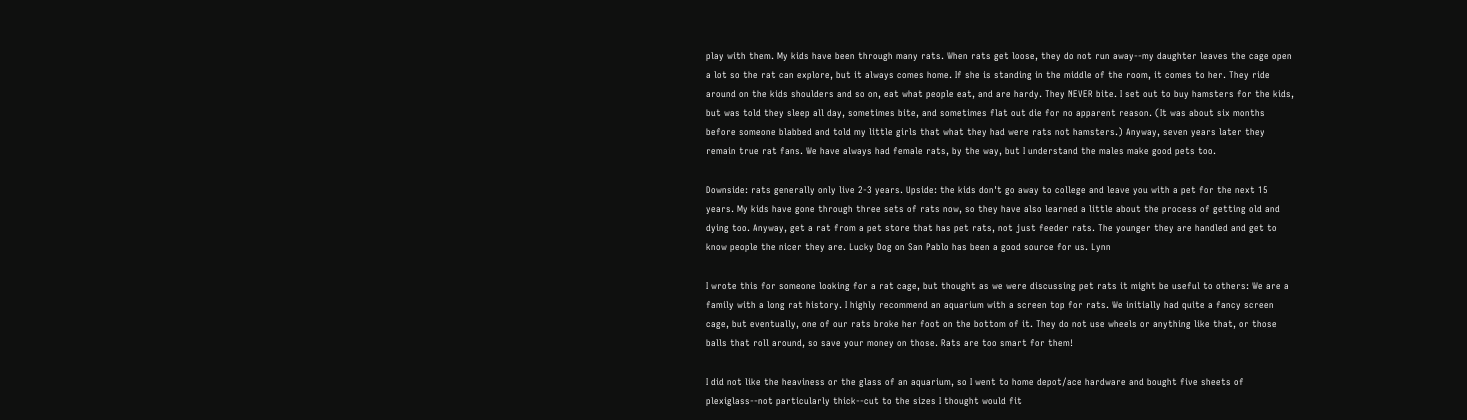play with them. My kids have been through many rats. When rats get loose, they do not run away--my daughter leaves the cage open a lot so the rat can explore, but it always comes home. If she is standing in the middle of the room, it comes to her. They ride around on the kids shoulders and so on, eat what people eat, and are hardy. They NEVER bite. I set out to buy hamsters for the kids, but was told they sleep all day, sometimes bite, and sometimes flat out die for no apparent reason. (It was about six months before someone blabbed and told my little girls that what they had were rats not hamsters.) Anyway, seven years later they remain true rat fans. We have always had female rats, by the way, but I understand the males make good pets too.

Downside: rats generally only live 2-3 years. Upside: the kids don't go away to college and leave you with a pet for the next 15 years. My kids have gone through three sets of rats now, so they have also learned a little about the process of getting old and dying too. Anyway, get a rat from a pet store that has pet rats, not just feeder rats. The younger they are handled and get to know people the nicer they are. Lucky Dog on San Pablo has been a good source for us. Lynn

I wrote this for someone looking for a rat cage, but thought as we were discussing pet rats it might be useful to others: We are a family with a long rat history. I highly recommend an aquarium with a screen top for rats. We initially had quite a fancy screen cage, but eventually, one of our rats broke her foot on the bottom of it. They do not use wheels or anything like that, or those balls that roll around, so save your money on those. Rats are too smart for them!

I did not like the heaviness or the glass of an aquarium, so I went to home depot/ace hardware and bought five sheets of plexiglass--not particularly thick--cut to the sizes I thought would fit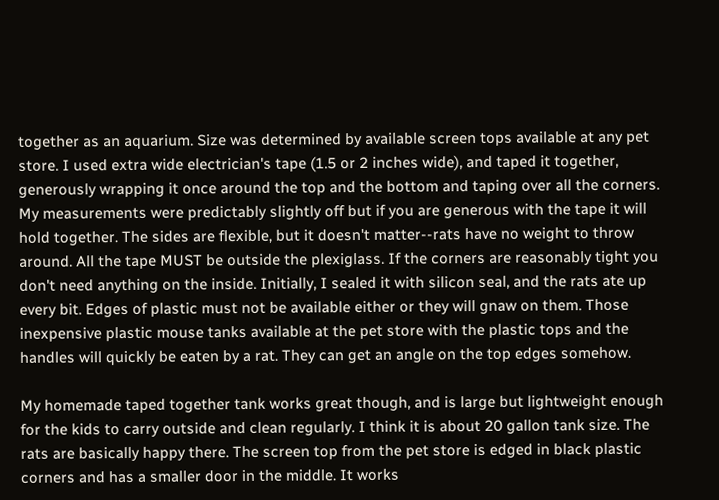together as an aquarium. Size was determined by available screen tops available at any pet store. I used extra wide electrician's tape (1.5 or 2 inches wide), and taped it together, generously wrapping it once around the top and the bottom and taping over all the corners. My measurements were predictably slightly off but if you are generous with the tape it will hold together. The sides are flexible, but it doesn't matter--rats have no weight to throw around. All the tape MUST be outside the plexiglass. If the corners are reasonably tight you don't need anything on the inside. Initially, I sealed it with silicon seal, and the rats ate up every bit. Edges of plastic must not be available either or they will gnaw on them. Those inexpensive plastic mouse tanks available at the pet store with the plastic tops and the handles will quickly be eaten by a rat. They can get an angle on the top edges somehow.

My homemade taped together tank works great though, and is large but lightweight enough for the kids to carry outside and clean regularly. I think it is about 20 gallon tank size. The rats are basically happy there. The screen top from the pet store is edged in black plastic corners and has a smaller door in the middle. It works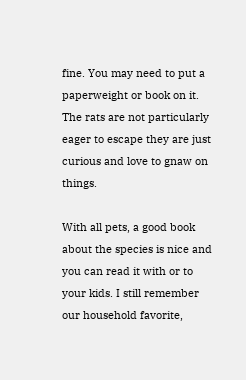fine. You may need to put a paperweight or book on it. The rats are not particularly eager to escape they are just curious and love to gnaw on things.

With all pets, a good book about the species is nice and you can read it with or to your kids. I still remember our household favorite,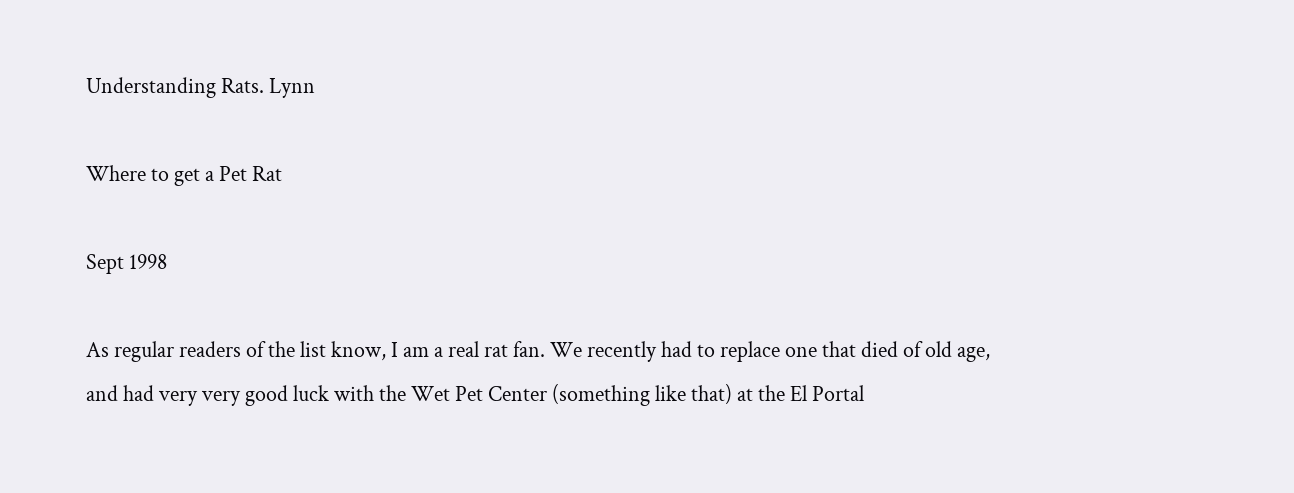Understanding Rats. Lynn

Where to get a Pet Rat

Sept 1998

As regular readers of the list know, I am a real rat fan. We recently had to replace one that died of old age, and had very very good luck with the Wet Pet Center (something like that) at the El Portal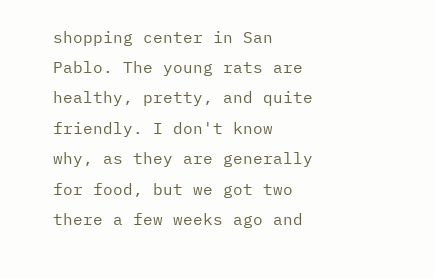shopping center in San Pablo. The young rats are healthy, pretty, and quite friendly. I don't know why, as they are generally for food, but we got two there a few weeks ago and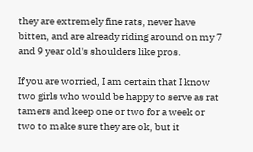they are extremely fine rats, never have bitten, and are already riding around on my 7 and 9 year old's shoulders like pros.

If you are worried, I am certain that I know two girls who would be happy to serve as rat tamers and keep one or two for a week or two to make sure they are ok, but it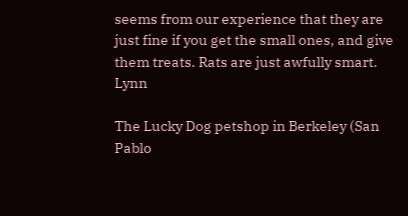seems from our experience that they are just fine if you get the small ones, and give them treats. Rats are just awfully smart. Lynn

The Lucky Dog petshop in Berkeley (San Pablo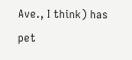Ave., I think) has pet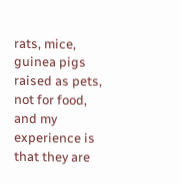rats, mice, guinea pigs raised as pets, not for food, and my experience is that they are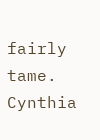fairly tame. Cynthia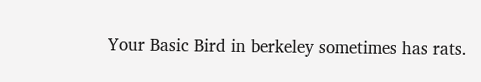Your Basic Bird in berkeley sometimes has rats.